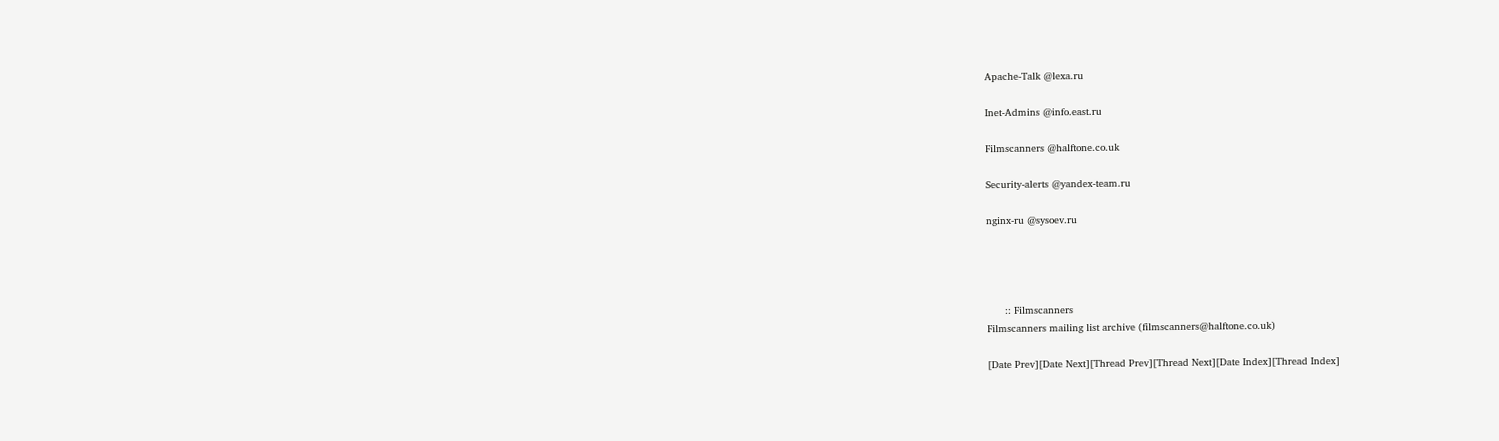Apache-Talk @lexa.ru

Inet-Admins @info.east.ru

Filmscanners @halftone.co.uk

Security-alerts @yandex-team.ru

nginx-ru @sysoev.ru




      :: Filmscanners
Filmscanners mailing list archive (filmscanners@halftone.co.uk)

[Date Prev][Date Next][Thread Prev][Thread Next][Date Index][Thread Index]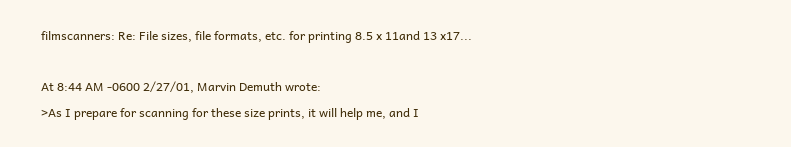filmscanners: Re: File sizes, file formats, etc. for printing 8.5 x 11and 13 x17...

At 8:44 AM -0600 2/27/01, Marvin Demuth wrote:
>As I prepare for scanning for these size prints, it will help me, and I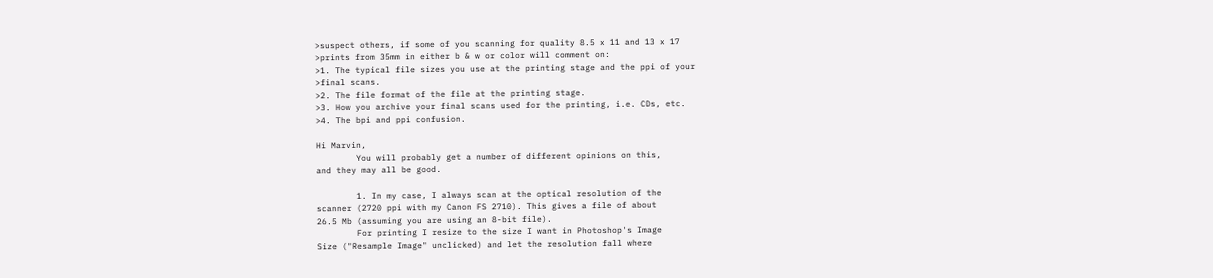>suspect others, if some of you scanning for quality 8.5 x 11 and 13 x 17
>prints from 35mm in either b & w or color will comment on:
>1. The typical file sizes you use at the printing stage and the ppi of your
>final scans.
>2. The file format of the file at the printing stage.
>3. How you archive your final scans used for the printing, i.e. CDs, etc.
>4. The bpi and ppi confusion.

Hi Marvin,
        You will probably get a number of different opinions on this,
and they may all be good.

        1. In my case, I always scan at the optical resolution of the
scanner (2720 ppi with my Canon FS 2710). This gives a file of about
26.5 Mb (assuming you are using an 8-bit file).
        For printing I resize to the size I want in Photoshop's Image
Size ("Resample Image" unclicked) and let the resolution fall where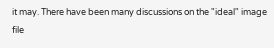it may. There have been many discussions on the "ideal" image file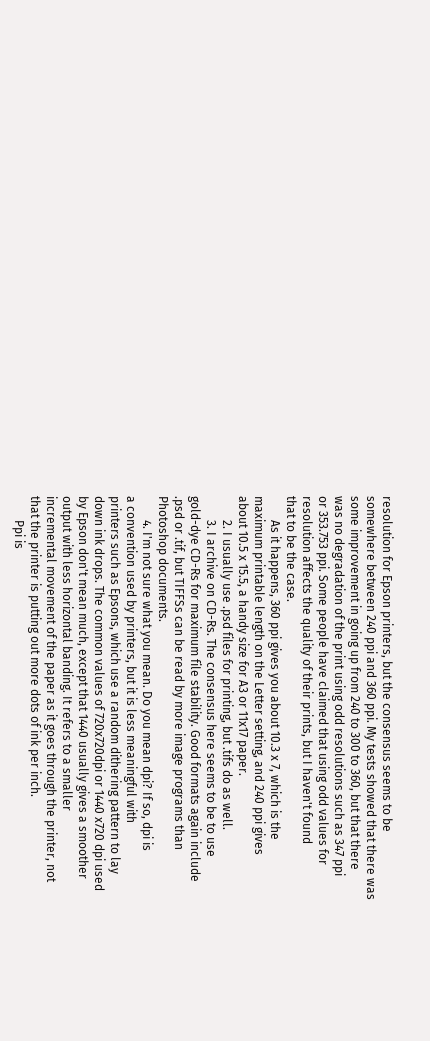resolution for Epson printers, but the consensus seems to be
somewhere between 240 ppi and 360 ppi. My tests showed that there was
some improvement in going up from 240 to 300 to 360, but that there
was no degradation of the print using odd resolutions such as 347 ppi
or 353.753 ppi. Some people have claimed that using odd values for
resolution affects the quality of their prints, but I haven't found
that to be the case.
        As it happens, 360 ppi gives you about 10.3 x 7, which is the
maximum printable length on the Letter setting, and 240 ppi gives
about 10.5 x 15.5, a handy size for A3 or 11x17 paper.
        2. I usually use .psd files for printing, but .tifs do as well.
        3. I archive on CD-Rs. The consensus here seems to be to use
gold-dye CD-Rs for maximum file stability. Good formats again include
.psd or .tif, but TIFFSs can be read by more image programs than
Photoshop documents.
        4. I'm not sure what you mean. Do you mean dpi? If so, dpi is
a convention used by printers, but it is less meaningful with
printers such as Epsons, which use a random dithering pattern to lay
down ink drops. The common values of 720x720dpi or 1440 x720 dpi used
by Epson don't mean much, except that 1440 usually gives a smoother
output with less horizontal banding. It refers to a smaller
incremental movement of the paper as it goes through the printer, not
that the printer is putting out more dots of ink per inch.
        Ppi is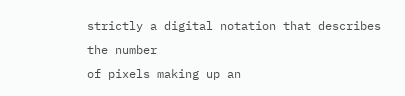strictly a digital notation that describes the number
of pixels making up an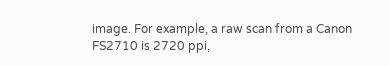image. For example, a raw scan from a Canon
FS2710 is 2720 ppi,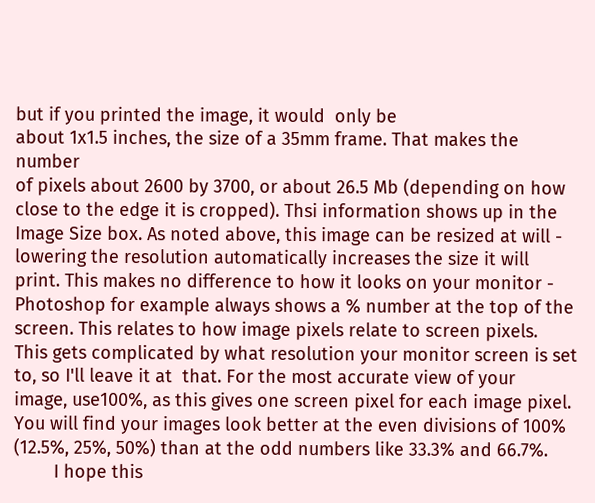but if you printed the image, it would  only be
about 1x1.5 inches, the size of a 35mm frame. That makes the number
of pixels about 2600 by 3700, or about 26.5 Mb (depending on how
close to the edge it is cropped). Thsi information shows up in the
Image Size box. As noted above, this image can be resized at will -
lowering the resolution automatically increases the size it will
print. This makes no difference to how it looks on your monitor -
Photoshop for example always shows a % number at the top of the
screen. This relates to how image pixels relate to screen pixels.
This gets complicated by what resolution your monitor screen is set
to, so I'll leave it at  that. For the most accurate view of your
image, use100%, as this gives one screen pixel for each image pixel.
You will find your images look better at the even divisions of 100%
(12.5%, 25%, 50%) than at the odd numbers like 33.3% and 66.7%.
        I hope this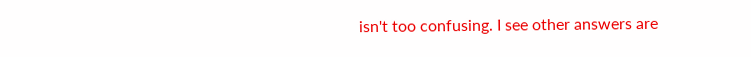isn't too confusing. I see other answers are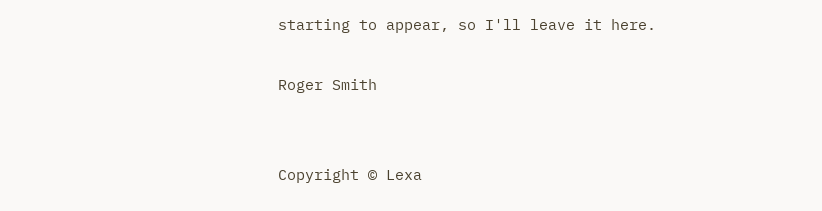starting to appear, so I'll leave it here.

Roger Smith


Copyright © Lexa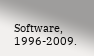Software, 1996-2009.